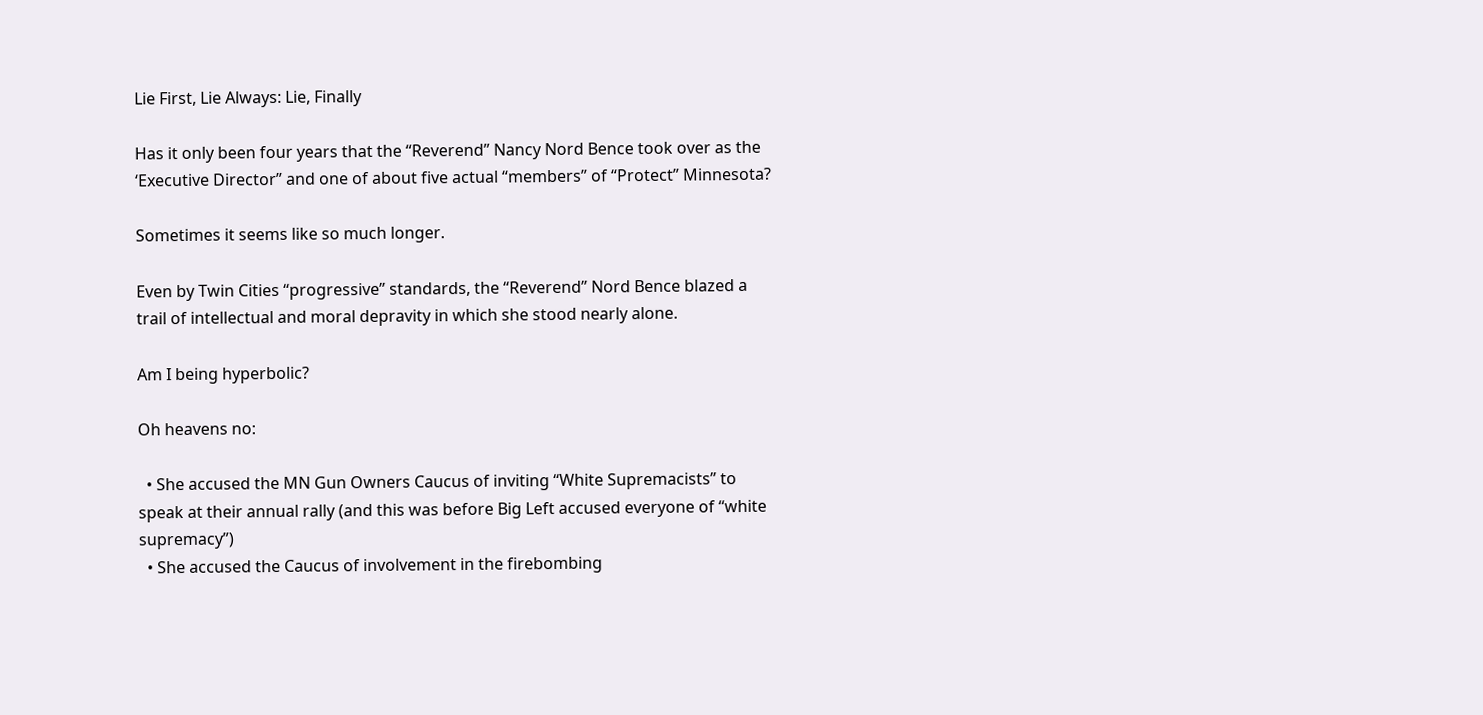Lie First, Lie Always: Lie, Finally

Has it only been four years that the “Reverend” Nancy Nord Bence took over as the ‘Executive Director” and one of about five actual “members” of “Protect” Minnesota?

Sometimes it seems like so much longer.

Even by Twin Cities “progressive” standards, the “Reverend” Nord Bence blazed a trail of intellectual and moral depravity in which she stood nearly alone.

Am I being hyperbolic?

Oh heavens no:

  • She accused the MN Gun Owners Caucus of inviting “White Supremacists” to speak at their annual rally (and this was before Big Left accused everyone of “white supremacy”)
  • She accused the Caucus of involvement in the firebombing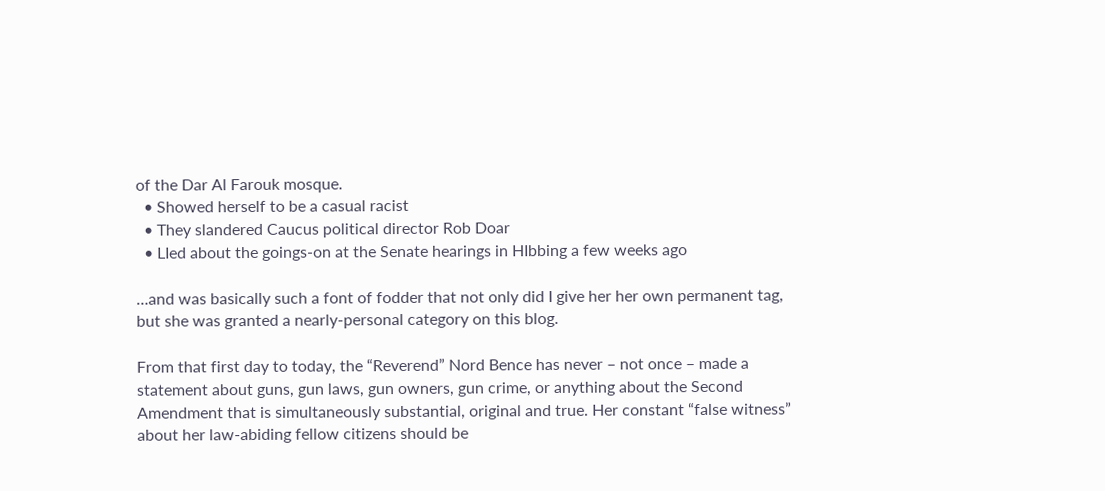of the Dar Al Farouk mosque.
  • Showed herself to be a casual racist
  • They slandered Caucus political director Rob Doar
  • LIed about the goings-on at the Senate hearings in HIbbing a few weeks ago

…and was basically such a font of fodder that not only did I give her her own permanent tag, but she was granted a nearly-personal category on this blog.

From that first day to today, the “Reverend” Nord Bence has never – not once – made a statement about guns, gun laws, gun owners, gun crime, or anything about the Second Amendment that is simultaneously substantial, original and true. Her constant “false witness” about her law-abiding fellow citizens should be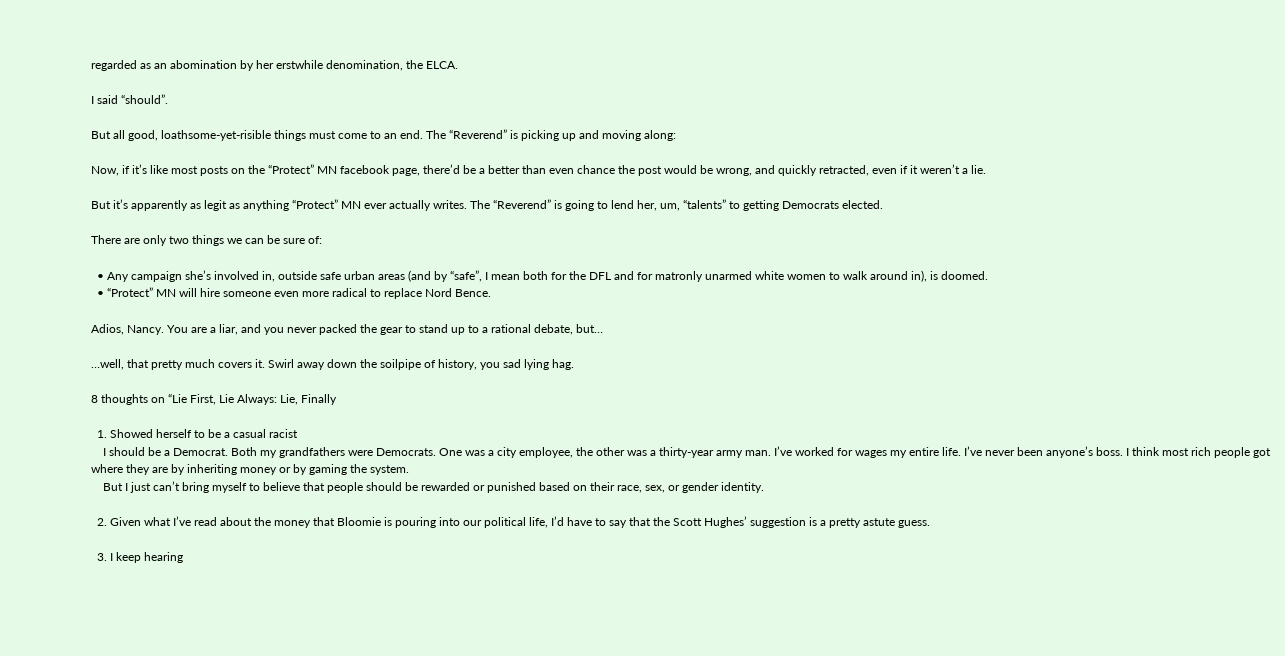regarded as an abomination by her erstwhile denomination, the ELCA.

I said “should”.

But all good, loathsome-yet-risible things must come to an end. The “Reverend” is picking up and moving along:

Now, if it’s like most posts on the “Protect” MN facebook page, there’d be a better than even chance the post would be wrong, and quickly retracted, even if it weren’t a lie.

But it’s apparently as legit as anything “Protect” MN ever actually writes. The “Reverend” is going to lend her, um, “talents” to getting Democrats elected.

There are only two things we can be sure of:

  • Any campaign she’s involved in, outside safe urban areas (and by “safe”, I mean both for the DFL and for matronly unarmed white women to walk around in), is doomed.
  • “Protect” MN will hire someone even more radical to replace Nord Bence.

Adios, Nancy. You are a liar, and you never packed the gear to stand up to a rational debate, but…

…well, that pretty much covers it. Swirl away down the soilpipe of history, you sad lying hag.

8 thoughts on “Lie First, Lie Always: Lie, Finally

  1. Showed herself to be a casual racist
    I should be a Democrat. Both my grandfathers were Democrats. One was a city employee, the other was a thirty-year army man. I’ve worked for wages my entire life. I’ve never been anyone’s boss. I think most rich people got where they are by inheriting money or by gaming the system.
    But I just can’t bring myself to believe that people should be rewarded or punished based on their race, sex, or gender identity.

  2. Given what I’ve read about the money that Bloomie is pouring into our political life, I’d have to say that the Scott Hughes’ suggestion is a pretty astute guess.

  3. I keep hearing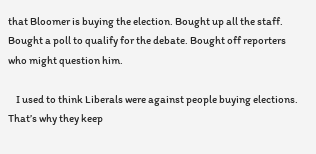that Bloomer is buying the election. Bought up all the staff. Bought a poll to qualify for the debate. Bought off reporters who might question him.

    I used to think Liberals were against people buying elections. That’s why they keep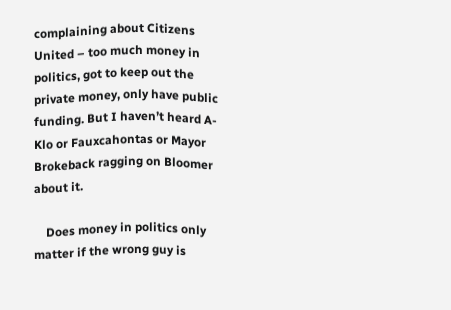complaining about Citizens United – too much money in politics, got to keep out the private money, only have public funding. But I haven’t heard A-Klo or Fauxcahontas or Mayor Brokeback ragging on Bloomer about it.

    Does money in politics only matter if the wrong guy is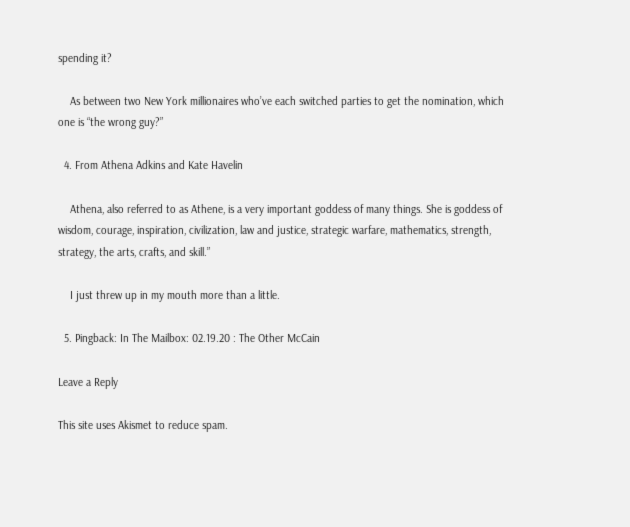spending it?

    As between two New York millionaires who’ve each switched parties to get the nomination, which one is “the wrong guy?”

  4. From Athena Adkins and Kate Havelin

    Athena, also referred to as Athene, is a very important goddess of many things. She is goddess of wisdom, courage, inspiration, civilization, law and justice, strategic warfare, mathematics, strength, strategy, the arts, crafts, and skill.”

    I just threw up in my mouth more than a little.

  5. Pingback: In The Mailbox: 02.19.20 : The Other McCain

Leave a Reply

This site uses Akismet to reduce spam.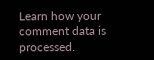Learn how your comment data is processed.